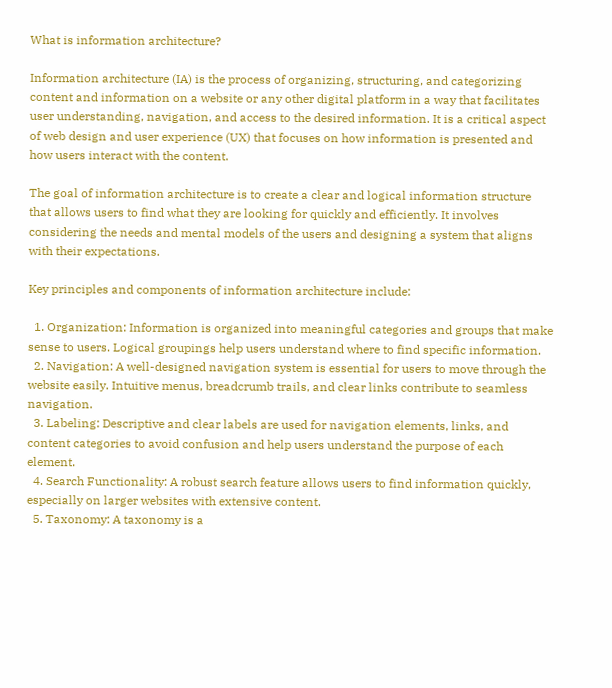What is information architecture?

Information architecture (IA) is the process of organizing, structuring, and categorizing content and information on a website or any other digital platform in a way that facilitates user understanding, navigation, and access to the desired information. It is a critical aspect of web design and user experience (UX) that focuses on how information is presented and how users interact with the content.

The goal of information architecture is to create a clear and logical information structure that allows users to find what they are looking for quickly and efficiently. It involves considering the needs and mental models of the users and designing a system that aligns with their expectations.

Key principles and components of information architecture include:

  1. Organization: Information is organized into meaningful categories and groups that make sense to users. Logical groupings help users understand where to find specific information.
  2. Navigation: A well-designed navigation system is essential for users to move through the website easily. Intuitive menus, breadcrumb trails, and clear links contribute to seamless navigation.
  3. Labeling: Descriptive and clear labels are used for navigation elements, links, and content categories to avoid confusion and help users understand the purpose of each element.
  4. Search Functionality: A robust search feature allows users to find information quickly, especially on larger websites with extensive content.
  5. Taxonomy: A taxonomy is a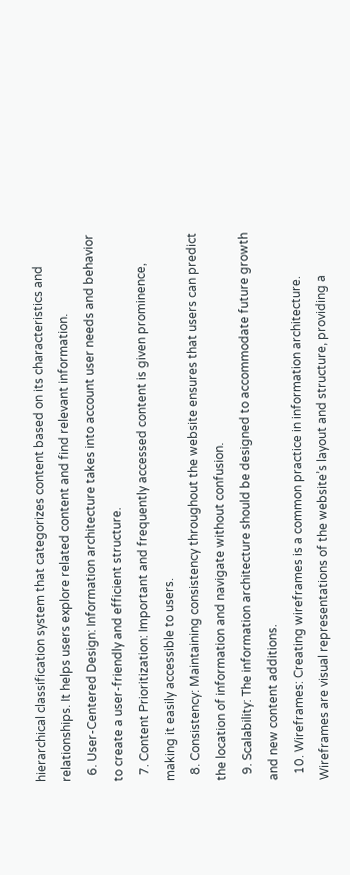hierarchical classification system that categorizes content based on its characteristics and relationships. It helps users explore related content and find relevant information.
  6. User-Centered Design: Information architecture takes into account user needs and behavior to create a user-friendly and efficient structure.
  7. Content Prioritization: Important and frequently accessed content is given prominence, making it easily accessible to users.
  8. Consistency: Maintaining consistency throughout the website ensures that users can predict the location of information and navigate without confusion.
  9. Scalability: The information architecture should be designed to accommodate future growth and new content additions.
  10. Wireframes: Creating wireframes is a common practice in information architecture. Wireframes are visual representations of the website’s layout and structure, providing a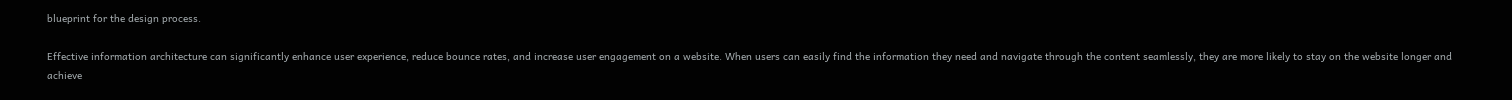blueprint for the design process.

Effective information architecture can significantly enhance user experience, reduce bounce rates, and increase user engagement on a website. When users can easily find the information they need and navigate through the content seamlessly, they are more likely to stay on the website longer and achieve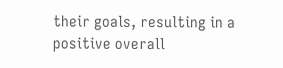their goals, resulting in a positive overall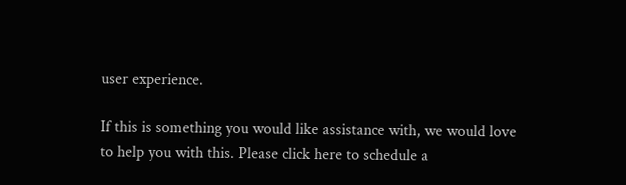user experience.

If this is something you would like assistance with, we would love to help you with this. Please click here to schedule a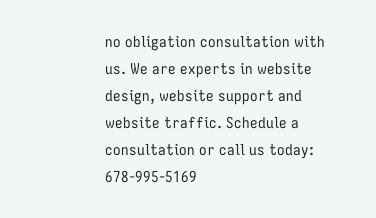no obligation consultation with us. We are experts in website design, website support and website traffic. Schedule a consultation or call us today: 678-995-5169